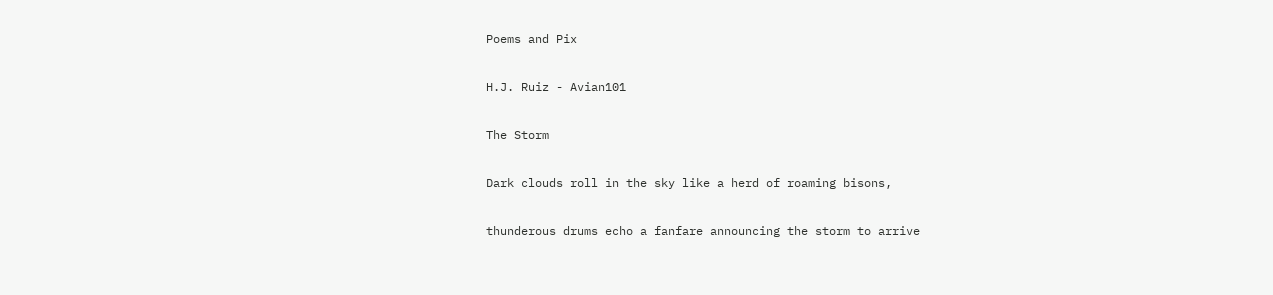Poems and Pix

H.J. Ruiz - Avian101

The Storm

Dark clouds roll in the sky like a herd of roaming bisons,

thunderous drums echo a fanfare announcing the storm to arrive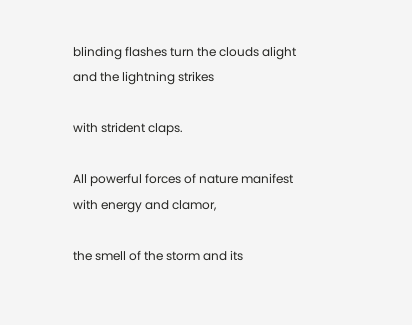blinding flashes turn the clouds alight and the lightning strikes

with strident claps.

All powerful forces of nature manifest with energy and clamor,

the smell of the storm and its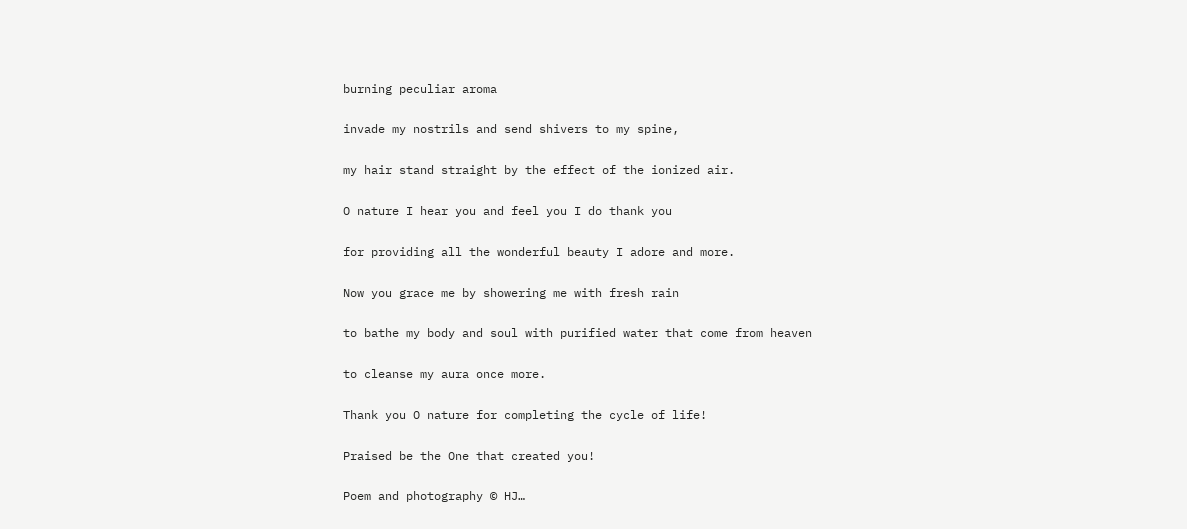burning peculiar aroma

invade my nostrils and send shivers to my spine,

my hair stand straight by the effect of the ionized air.

O nature I hear you and feel you I do thank you

for providing all the wonderful beauty I adore and more.

Now you grace me by showering me with fresh rain

to bathe my body and soul with purified water that come from heaven

to cleanse my aura once more.

Thank you O nature for completing the cycle of life!

Praised be the One that created you!

Poem and photography © HJ…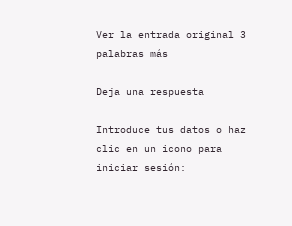Ver la entrada original 3 palabras más

Deja una respuesta

Introduce tus datos o haz clic en un icono para iniciar sesión: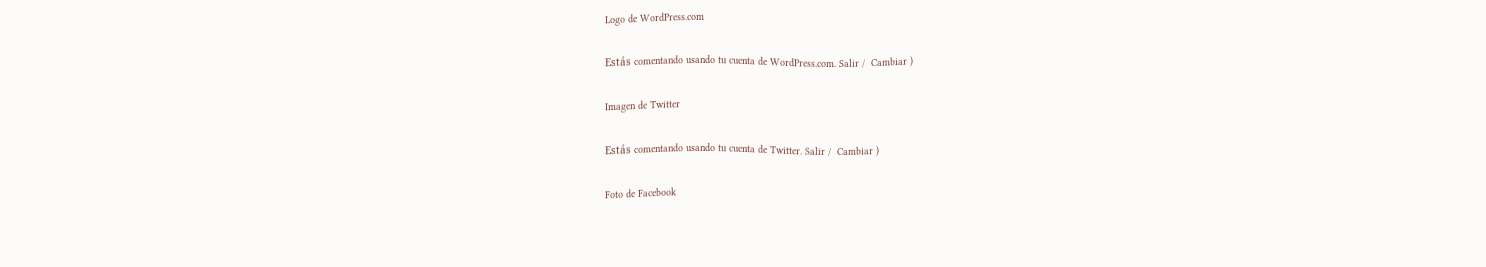Logo de WordPress.com

Estás comentando usando tu cuenta de WordPress.com. Salir /  Cambiar )

Imagen de Twitter

Estás comentando usando tu cuenta de Twitter. Salir /  Cambiar )

Foto de Facebook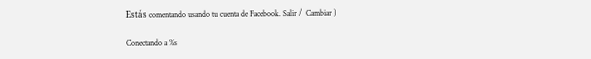Estás comentando usando tu cuenta de Facebook. Salir /  Cambiar )

Conectando a %s